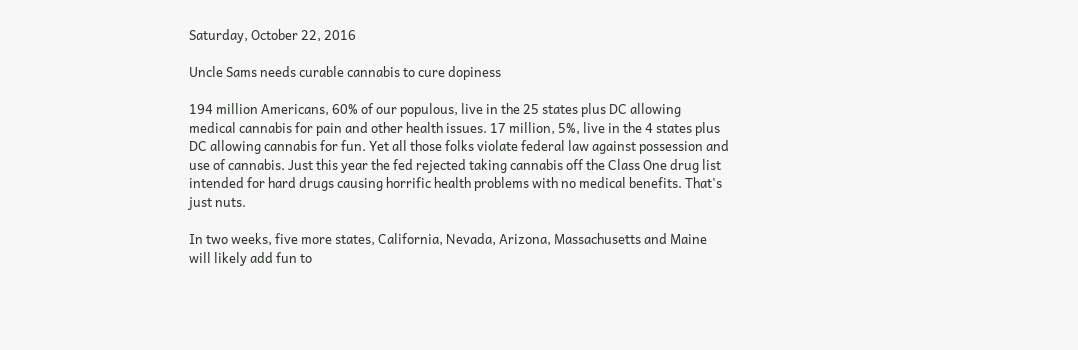Saturday, October 22, 2016

Uncle Sams needs curable cannabis to cure dopiness

194 million Americans, 60% of our populous, live in the 25 states plus DC allowing medical cannabis for pain and other health issues. 17 million, 5%, live in the 4 states plus DC allowing cannabis for fun. Yet all those folks violate federal law against possession and use of cannabis. Just this year the fed rejected taking cannabis off the Class One drug list intended for hard drugs causing horrific health problems with no medical benefits. That's just nuts.

In two weeks, five more states, California, Nevada, Arizona, Massachusetts and Maine will likely add fun to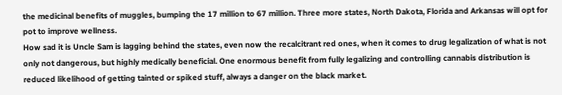the medicinal benefits of muggles, bumping the 17 million to 67 million. Three more states, North Dakota, Florida and Arkansas will opt for pot to improve wellness.
How sad it is Uncle Sam is lagging behind the states, even now the recalcitrant red ones, when it comes to drug legalization of what is not only not dangerous, but highly medically beneficial. One enormous benefit from fully legalizing and controlling cannabis distribution is reduced likelihood of getting tainted or spiked stuff, always a danger on the black market.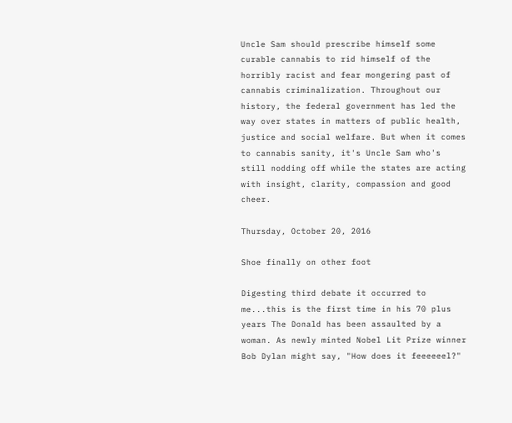Uncle Sam should prescribe himself some curable cannabis to rid himself of the horribly racist and fear mongering past of cannabis criminalization. Throughout our history, the federal government has led the way over states in matters of public health, justice and social welfare. But when it comes to cannabis sanity, it's Uncle Sam who's still nodding off while the states are acting with insight, clarity, compassion and good cheer.

Thursday, October 20, 2016

Shoe finally on other foot

Digesting third debate it occurred to me...this is the first time in his 70 plus years The Donald has been assaulted by a woman. As newly minted Nobel Lit Prize winner Bob Dylan might say, "How does it feeeeeel?"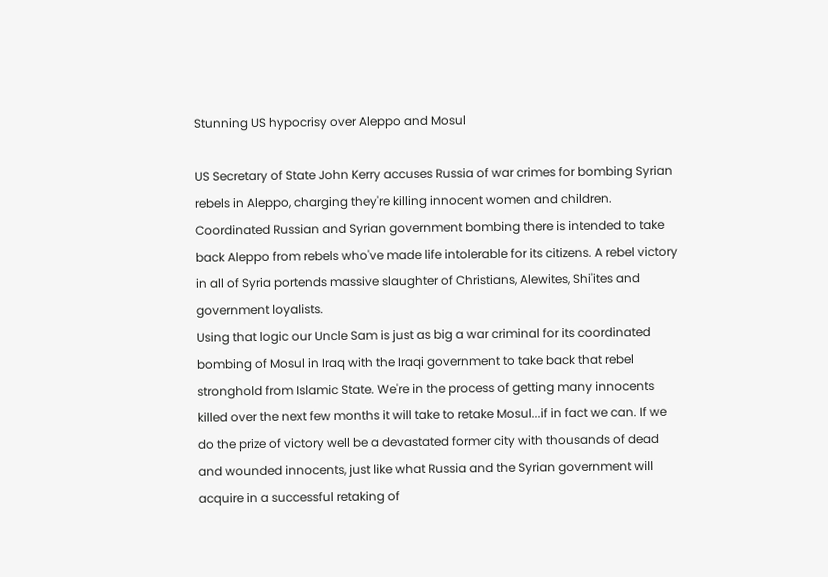Stunning US hypocrisy over Aleppo and Mosul

US Secretary of State John Kerry accuses Russia of war crimes for bombing Syrian rebels in Aleppo, charging they're killing innocent women and children. Coordinated Russian and Syrian government bombing there is intended to take back Aleppo from rebels who've made life intolerable for its citizens. A rebel victory in all of Syria portends massive slaughter of Christians, Alewites, Shi'ites and government loyalists.
Using that logic our Uncle Sam is just as big a war criminal for its coordinated bombing of Mosul in Iraq with the Iraqi government to take back that rebel stronghold from Islamic State. We're in the process of getting many innocents killed over the next few months it will take to retake Mosul...if in fact we can. If we do the prize of victory well be a devastated former city with thousands of dead and wounded innocents, just like what Russia and the Syrian government will acquire in a successful retaking of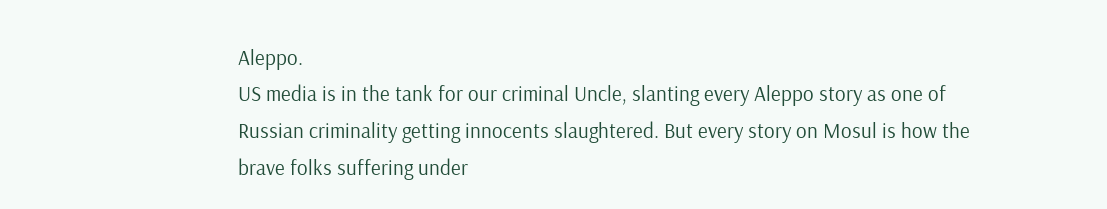Aleppo.
US media is in the tank for our criminal Uncle, slanting every Aleppo story as one of Russian criminality getting innocents slaughtered. But every story on Mosul is how the brave folks suffering under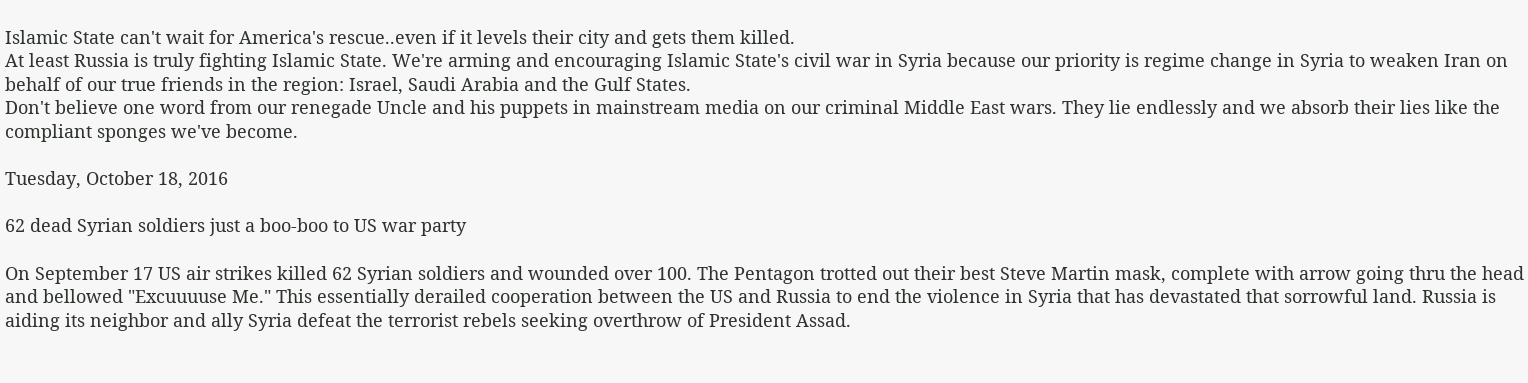Islamic State can't wait for America's rescue..even if it levels their city and gets them killed.
At least Russia is truly fighting Islamic State. We're arming and encouraging Islamic State's civil war in Syria because our priority is regime change in Syria to weaken Iran on behalf of our true friends in the region: Israel, Saudi Arabia and the Gulf States.
Don't believe one word from our renegade Uncle and his puppets in mainstream media on our criminal Middle East wars. They lie endlessly and we absorb their lies like the compliant sponges we've become.

Tuesday, October 18, 2016

62 dead Syrian soldiers just a boo-boo to US war party

On September 17 US air strikes killed 62 Syrian soldiers and wounded over 100. The Pentagon trotted out their best Steve Martin mask, complete with arrow going thru the head and bellowed "Excuuuuse Me." This essentially derailed cooperation between the US and Russia to end the violence in Syria that has devastated that sorrowful land. Russia is aiding its neighbor and ally Syria defeat the terrorist rebels seeking overthrow of President Assad.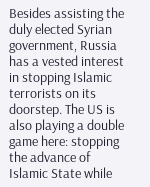Besides assisting the duly elected Syrian government, Russia has a vested interest in stopping Islamic terrorists on its doorstep. The US is also playing a double game here: stopping the advance of Islamic State while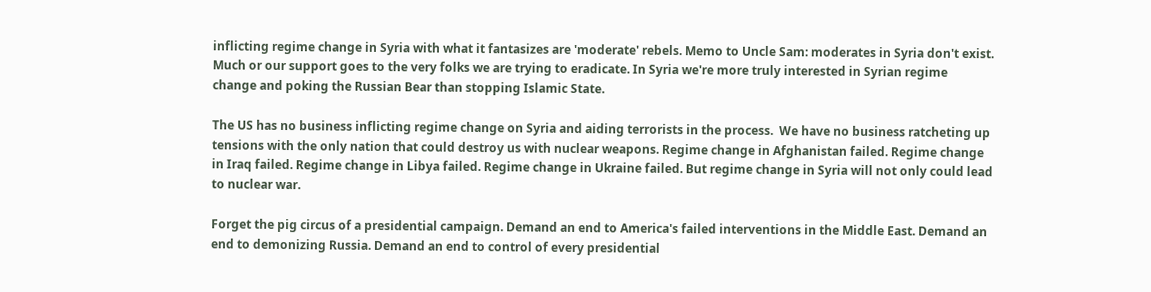inflicting regime change in Syria with what it fantasizes are 'moderate' rebels. Memo to Uncle Sam: moderates in Syria don't exist. Much or our support goes to the very folks we are trying to eradicate. In Syria we're more truly interested in Syrian regime change and poking the Russian Bear than stopping Islamic State.

The US has no business inflicting regime change on Syria and aiding terrorists in the process.  We have no business ratcheting up tensions with the only nation that could destroy us with nuclear weapons. Regime change in Afghanistan failed. Regime change in Iraq failed. Regime change in Libya failed. Regime change in Ukraine failed. But regime change in Syria will not only could lead to nuclear war.

Forget the pig circus of a presidential campaign. Demand an end to America's failed interventions in the Middle East. Demand an end to demonizing Russia. Demand an end to control of every presidential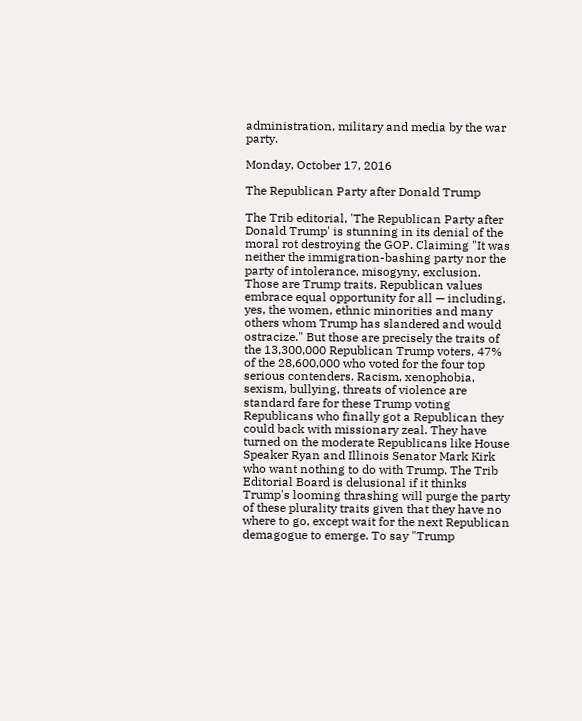administration, military and media by the war party.

Monday, October 17, 2016

The Republican Party after Donald Trump

The Trib editorial, 'The Republican Party after Donald Trump' is stunning in its denial of the moral rot destroying the GOP. Claiming "It was neither the immigration-bashing party nor the party of intolerance, misogyny, exclusion. Those are Trump traits. Republican values embrace equal opportunity for all — including, yes, the women, ethnic minorities and many others whom Trump has slandered and would ostracize." But those are precisely the traits of the 13,300,000 Republican Trump voters, 47% of the 28,600,000 who voted for the four top serious contenders. Racism, xenophobia, sexism, bullying, threats of violence are standard fare for these Trump voting Republicans who finally got a Republican they could back with missionary zeal. They have turned on the moderate Republicans like House Speaker Ryan and Illinois Senator Mark Kirk who want nothing to do with Trump. The Trib Editorial Board is delusional if it thinks Trump's looming thrashing will purge the party of these plurality traits given that they have no where to go, except wait for the next Republican demagogue to emerge. To say "Trump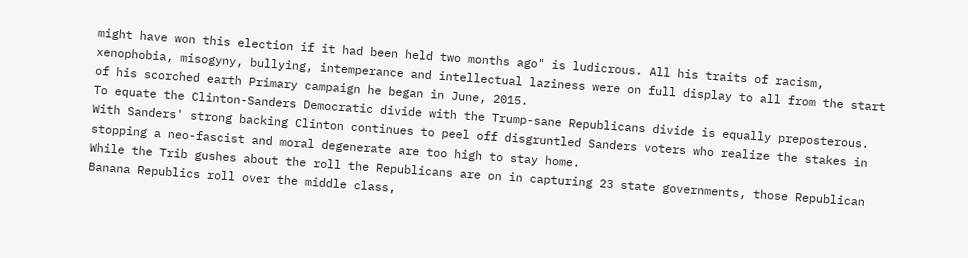might have won this election if it had been held two months ago" is ludicrous. All his traits of racism, xenophobia, misogyny, bullying, intemperance and intellectual laziness were on full display to all from the start of his scorched earth Primary campaign he began in June, 2015.
To equate the Clinton-Sanders Democratic divide with the Trump-sane Republicans divide is equally preposterous. With Sanders' strong backing Clinton continues to peel off disgruntled Sanders voters who realize the stakes in stopping a neo-fascist and moral degenerate are too high to stay home.
While the Trib gushes about the roll the Republicans are on in capturing 23 state governments, those Republican Banana Republics roll over the middle class,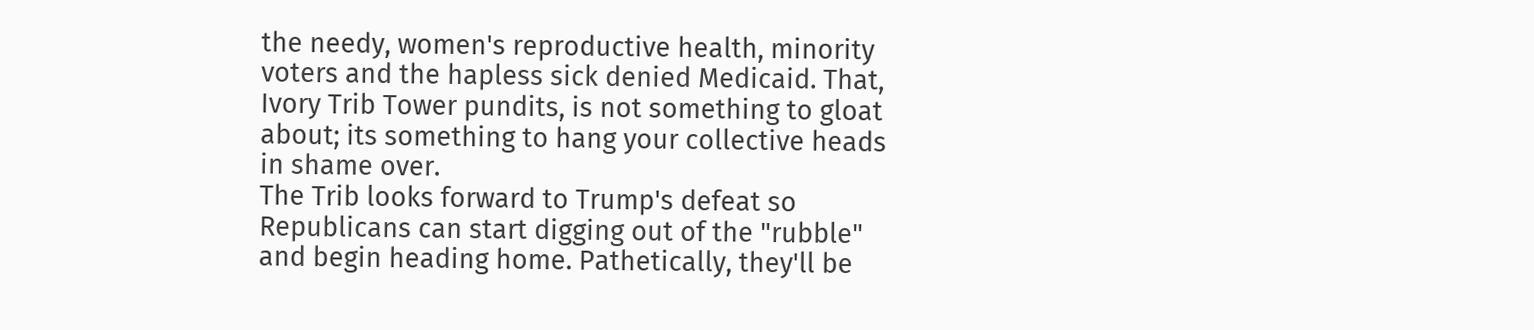the needy, women's reproductive health, minority voters and the hapless sick denied Medicaid. That, Ivory Trib Tower pundits, is not something to gloat about; its something to hang your collective heads in shame over.
The Trib looks forward to Trump's defeat so Republicans can start digging out of the "rubble" and begin heading home. Pathetically, they'll be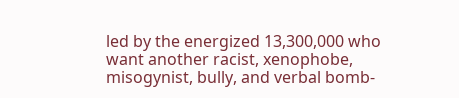led by the energized 13,300,000 who want another racist, xenophobe, misogynist, bully, and verbal bomb-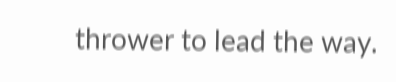thrower to lead the way.